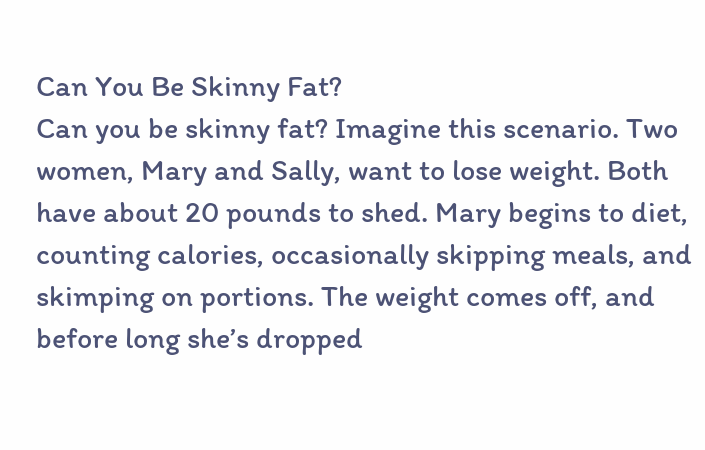Can You Be Skinny Fat?
Can you be skinny fat? Imagine this scenario. Two women, Mary and Sally, want to lose weight. Both have about 20 pounds to shed. Mary begins to diet, counting calories, occasionally skipping meals, and skimping on portions. The weight comes off, and before long she’s dropped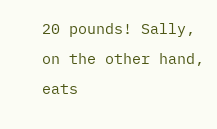20 pounds! Sally, on the other hand, eats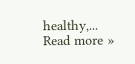healthy,... Read more »